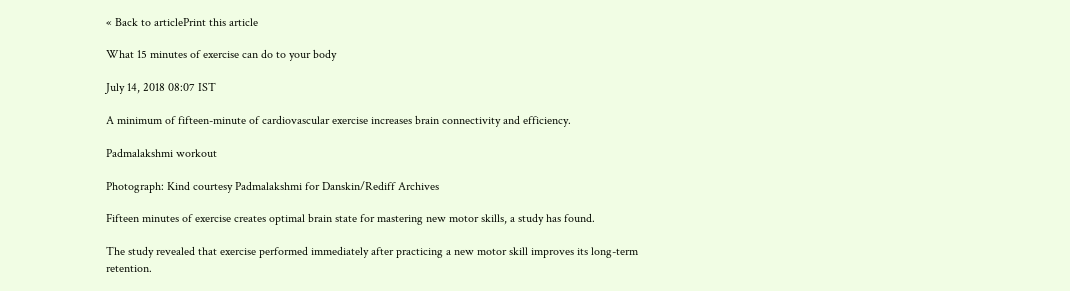« Back to articlePrint this article

What 15 minutes of exercise can do to your body

July 14, 2018 08:07 IST

A minimum of fifteen-minute of cardiovascular exercise increases brain connectivity and efficiency.

Padmalakshmi workout

Photograph: Kind courtesy Padmalakshmi for Danskin/Rediff Archives

Fifteen minutes of exercise creates optimal brain state for mastering new motor skills, a study has found.

The study revealed that exercise performed immediately after practicing a new motor skill improves its long-term retention.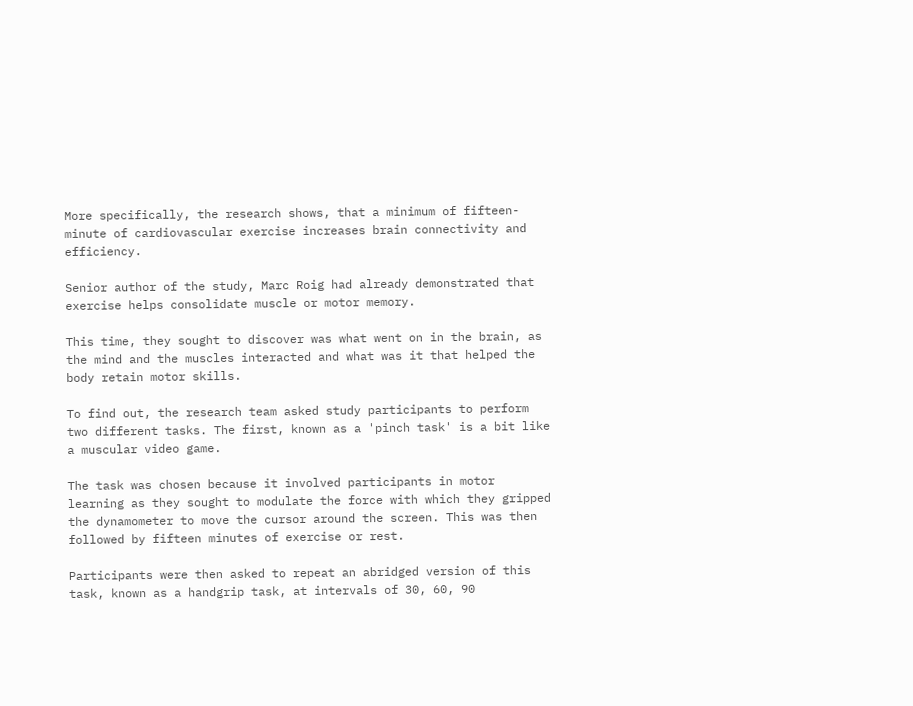More specifically, the research shows, that a minimum of fifteen-minute of cardiovascular exercise increases brain connectivity and efficiency.

Senior author of the study, Marc Roig had already demonstrated that exercise helps consolidate muscle or motor memory.

This time, they sought to discover was what went on in the brain, as the mind and the muscles interacted and what was it that helped the body retain motor skills.

To find out, the research team asked study participants to perform two different tasks. The first, known as a 'pinch task' is a bit like a muscular video game.

The task was chosen because it involved participants in motor learning as they sought to modulate the force with which they gripped the dynamometer to move the cursor around the screen. This was then followed by fifteen minutes of exercise or rest.

Participants were then asked to repeat an abridged version of this task, known as a handgrip task, at intervals of 30, 60, 90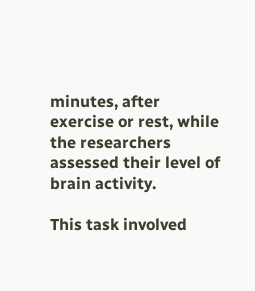minutes, after exercise or rest, while the researchers assessed their level of brain activity.

This task involved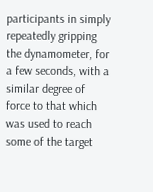participants in simply repeatedly gripping the dynamometer, for a few seconds, with a similar degree of force to that which was used to reach some of the target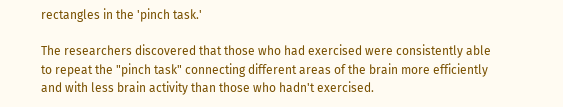rectangles in the 'pinch task.'

The researchers discovered that those who had exercised were consistently able to repeat the "pinch task" connecting different areas of the brain more efficiently and with less brain activity than those who hadn't exercised.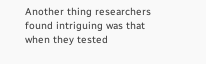Another thing researchers found intriguing was that when they tested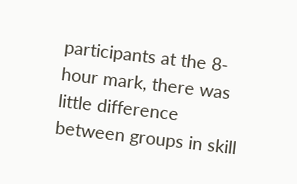participants at the 8-hour mark, there was little difference between groups in skill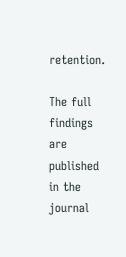retention.

The full findings are published in the journal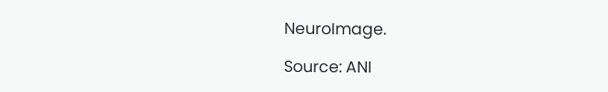NeuroImage.

Source: ANI